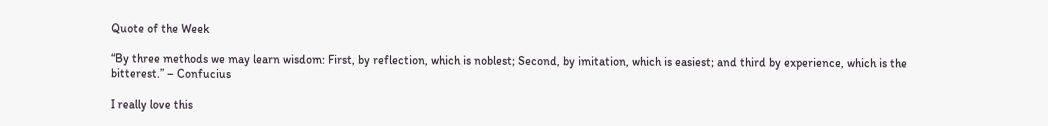Quote of the Week

“By three methods we may learn wisdom: First, by reflection, which is noblest; Second, by imitation, which is easiest; and third by experience, which is the bitterest.” – Confucius

I really love this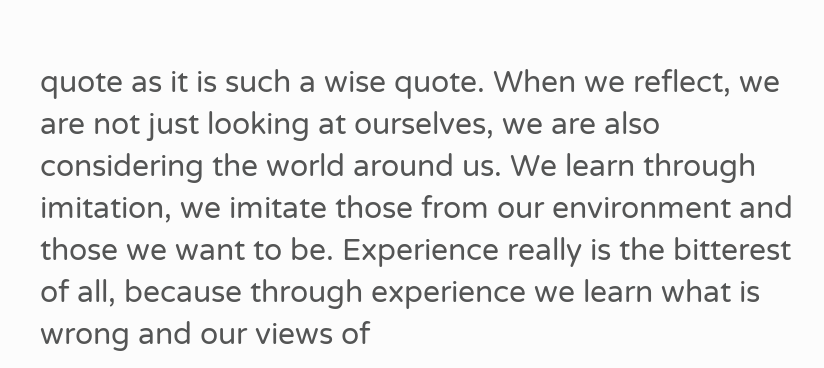quote as it is such a wise quote. When we reflect, we are not just looking at ourselves, we are also considering the world around us. We learn through imitation, we imitate those from our environment and those we want to be. Experience really is the bitterest of all, because through experience we learn what is wrong and our views of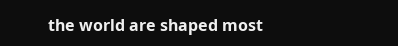the world are shaped most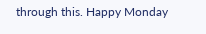through this. Happy Monday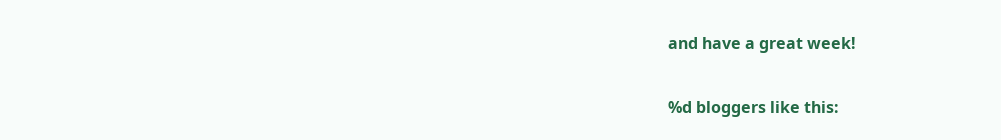and have a great week!

%d bloggers like this: